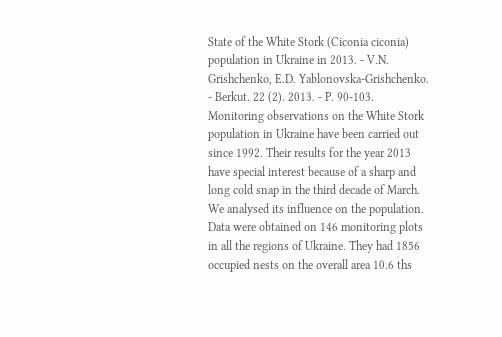State of the White Stork (Ciconia ciconia) population in Ukraine in 2013. - V.N. Grishchenko, E.D. Yablonovska-Grishchenko. - Berkut. 22 (2). 2013. - P. 90-103.
Monitoring observations on the White Stork population in Ukraine have been carried out since 1992. Their results for the year 2013 have special interest because of a sharp and long cold snap in the third decade of March. We analysed its influence on the population. Data were obtained on 146 monitoring plots in all the regions of Ukraine. They had 1856 occupied nests on the overall area 10.6 ths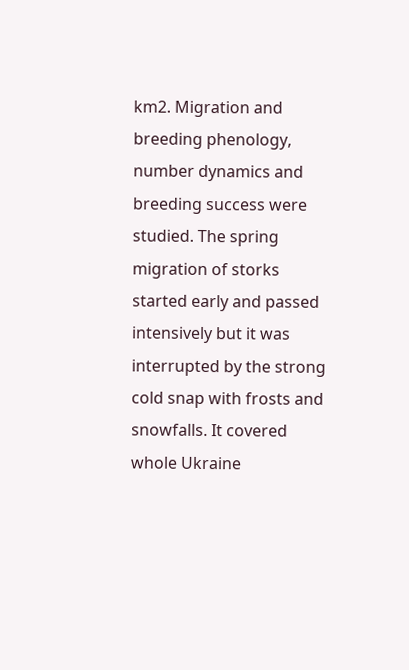km2. Migration and breeding phenology, number dynamics and breeding success were studied. The spring migration of storks started early and passed intensively but it was interrupted by the strong cold snap with frosts and snowfalls. It covered whole Ukraine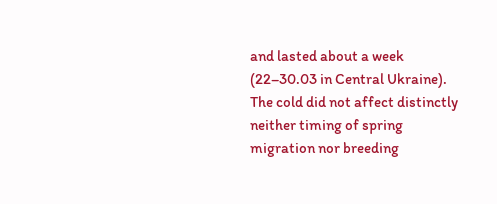and lasted about a week (22–30.03 in Central Ukraine). The cold did not affect distinctly neither timing of spring migration nor breeding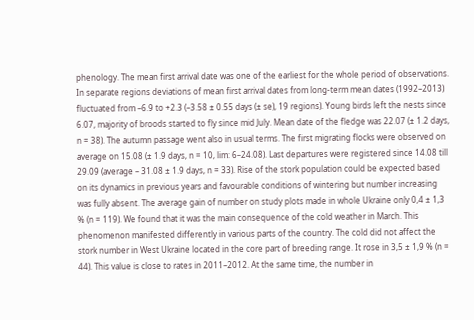phenology. The mean first arrival date was one of the earliest for the whole period of observations. In separate regions deviations of mean first arrival dates from long-term mean dates (1992–2013) fluctuated from –6.9 to +2.3 (–3.58 ± 0.55 days (± se), 19 regions). Young birds left the nests since 6.07, majority of broods started to fly since mid July. Mean date of the fledge was 22.07 (± 1.2 days, n = 38). The autumn passage went also in usual terms. The first migrating flocks were observed on average on 15.08 (± 1.9 days, n = 10, lim: 6–24.08). Last departures were registered since 14.08 till 29.09 (average – 31.08 ± 1.9 days, n = 33). Rise of the stork population could be expected based on its dynamics in previous years and favourable conditions of wintering but number increasing was fully absent. The average gain of number on study plots made in whole Ukraine only 0,4 ± 1,3 % (n = 119). We found that it was the main consequence of the cold weather in March. This phenomenon manifested differently in various parts of the country. The cold did not affect the stork number in West Ukraine located in the core part of breeding range. It rose in 3,5 ± 1,9 % (n = 44). This value is close to rates in 2011–2012. At the same time, the number in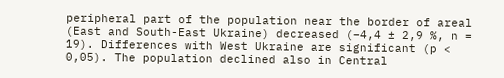peripheral part of the population near the border of areal (East and South-East Ukraine) decreased (–4,4 ± 2,9 %, n = 19). Differences with West Ukraine are significant (p < 0,05). The population declined also in Central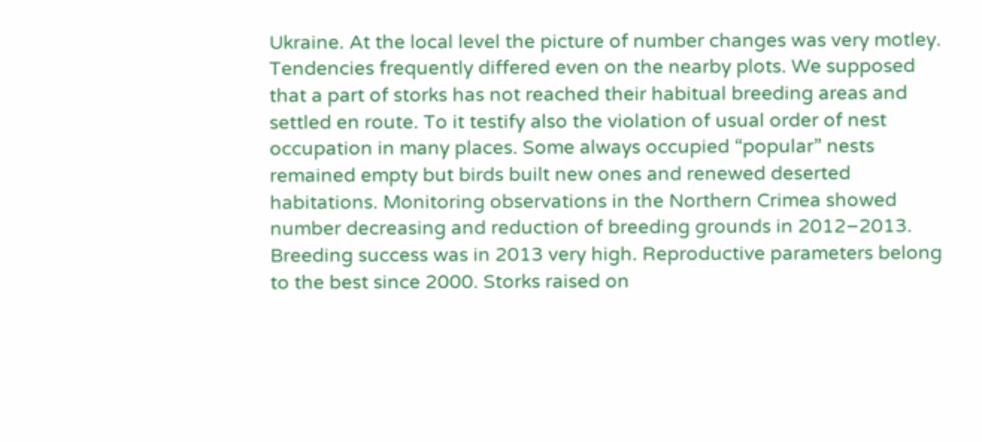Ukraine. At the local level the picture of number changes was very motley. Tendencies frequently differed even on the nearby plots. We supposed that a part of storks has not reached their habitual breeding areas and settled en route. To it testify also the violation of usual order of nest occupation in many places. Some always occupied “popular” nests remained empty but birds built new ones and renewed deserted habitations. Monitoring observations in the Northern Crimea showed number decreasing and reduction of breeding grounds in 2012–2013. Breeding success was in 2013 very high. Reproductive parameters belong to the best since 2000. Storks raised on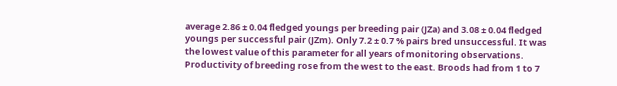average 2.86 ± 0.04 fledged youngs per breeding pair (JZa) and 3.08 ± 0.04 fledged youngs per successful pair (JZm). Only 7.2 ± 0.7 % pairs bred unsuccessful. It was the lowest value of this parameter for all years of monitoring observations. Productivity of breeding rose from the west to the east. Broods had from 1 to 7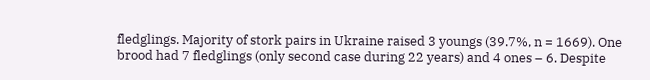fledglings. Majority of stork pairs in Ukraine raised 3 youngs (39.7%, n = 1669). One brood had 7 fledglings (only second case during 22 years) and 4 ones – 6. Despite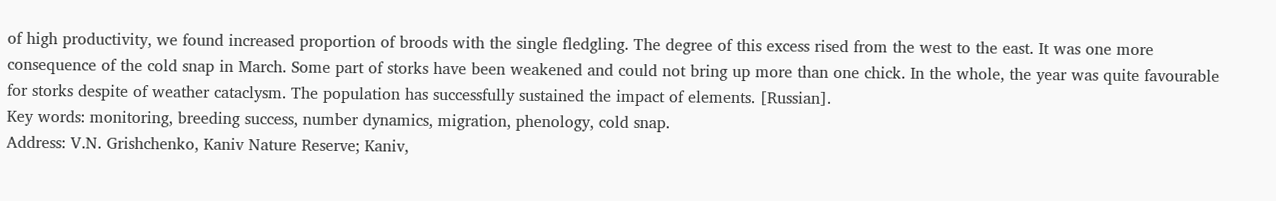of high productivity, we found increased proportion of broods with the single fledgling. The degree of this excess rised from the west to the east. It was one more consequence of the cold snap in March. Some part of storks have been weakened and could not bring up more than one chick. In the whole, the year was quite favourable for storks despite of weather cataclysm. The population has successfully sustained the impact of elements. [Russian].
Key words: monitoring, breeding success, number dynamics, migration, phenology, cold snap.
Address: V.N. Grishchenko, Kaniv Nature Reserve; Kaniv,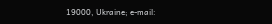19000, Ukraine; e-mail: